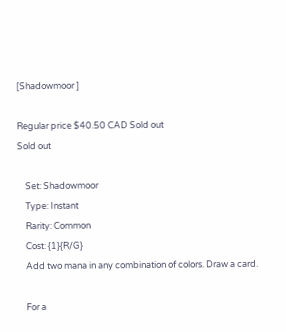[Shadowmoor ]

Regular price $40.50 CAD Sold out
Sold out

    Set: Shadowmoor
    Type: Instant
    Rarity: Common
    Cost: {1}{R/G}
    Add two mana in any combination of colors. Draw a card.

    For a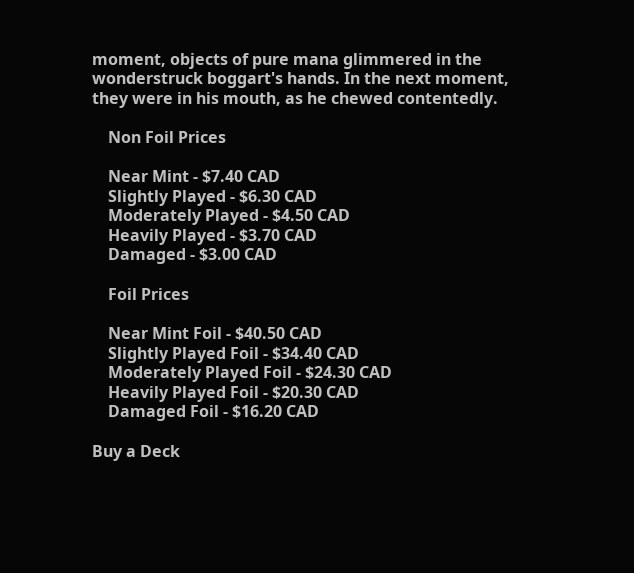moment, objects of pure mana glimmered in the wonderstruck boggart's hands. In the next moment, they were in his mouth, as he chewed contentedly.

    Non Foil Prices

    Near Mint - $7.40 CAD
    Slightly Played - $6.30 CAD
    Moderately Played - $4.50 CAD
    Heavily Played - $3.70 CAD
    Damaged - $3.00 CAD

    Foil Prices

    Near Mint Foil - $40.50 CAD
    Slightly Played Foil - $34.40 CAD
    Moderately Played Foil - $24.30 CAD
    Heavily Played Foil - $20.30 CAD
    Damaged Foil - $16.20 CAD

Buy a Deck